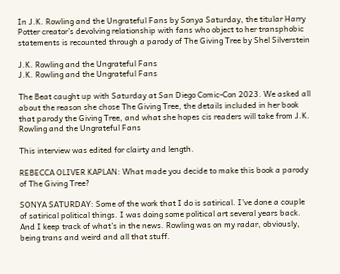In J.K. Rowling and the Ungrateful Fans by Sonya Saturday, the titular Harry Potter creator’s devolving relationship with fans who object to her transphobic statements is recounted through a parody of The Giving Tree by Shel Silverstein

J.K. Rowling and the Ungrateful Fans
J.K. Rowling and the Ungrateful Fans

The Beat caught up with Saturday at San Diego Comic-Con 2023. We asked all about the reason she chose The Giving Tree, the details included in her book that parody the Giving Tree, and what she hopes cis readers will take from J.K. Rowling and the Ungrateful Fans

This interview was edited for clairty and length.

REBECCA OLIVER KAPLAN: What made you decide to make this book a parody of The Giving Tree?

SONYA SATURDAY: Some of the work that I do is satirical. I’ve done a couple of satirical political things. I was doing some political art several years back. And I keep track of what’s in the news. Rowling was on my radar, obviously, being trans and weird and all that stuff.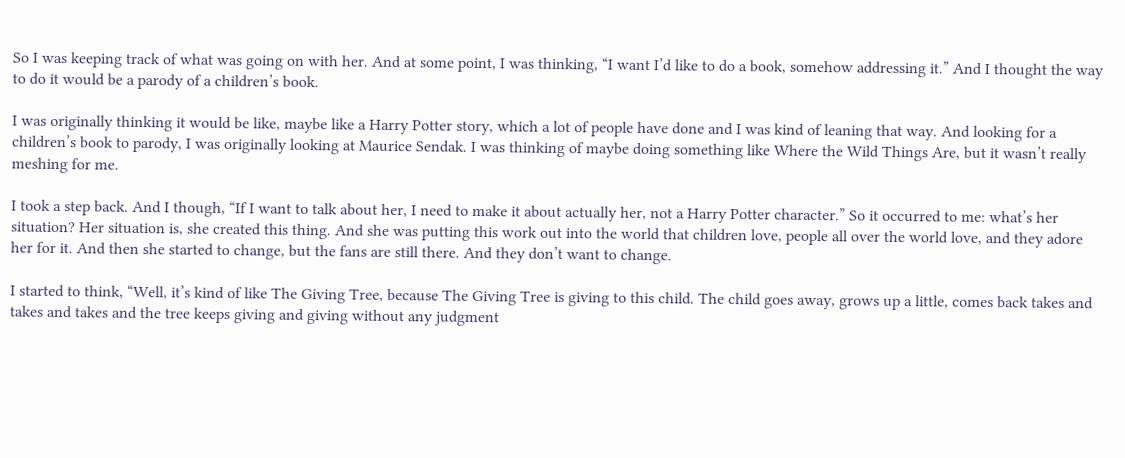So I was keeping track of what was going on with her. And at some point, I was thinking, “I want I’d like to do a book, somehow addressing it.” And I thought the way to do it would be a parody of a children’s book.

I was originally thinking it would be like, maybe like a Harry Potter story, which a lot of people have done and I was kind of leaning that way. And looking for a children’s book to parody, I was originally looking at Maurice Sendak. I was thinking of maybe doing something like Where the Wild Things Are, but it wasn’t really meshing for me.

I took a step back. And I though, “If I want to talk about her, I need to make it about actually her, not a Harry Potter character.” So it occurred to me: what’s her situation? Her situation is, she created this thing. And she was putting this work out into the world that children love, people all over the world love, and they adore her for it. And then she started to change, but the fans are still there. And they don’t want to change.

I started to think, “Well, it’s kind of like The Giving Tree, because The Giving Tree is giving to this child. The child goes away, grows up a little, comes back takes and takes and takes and the tree keeps giving and giving without any judgment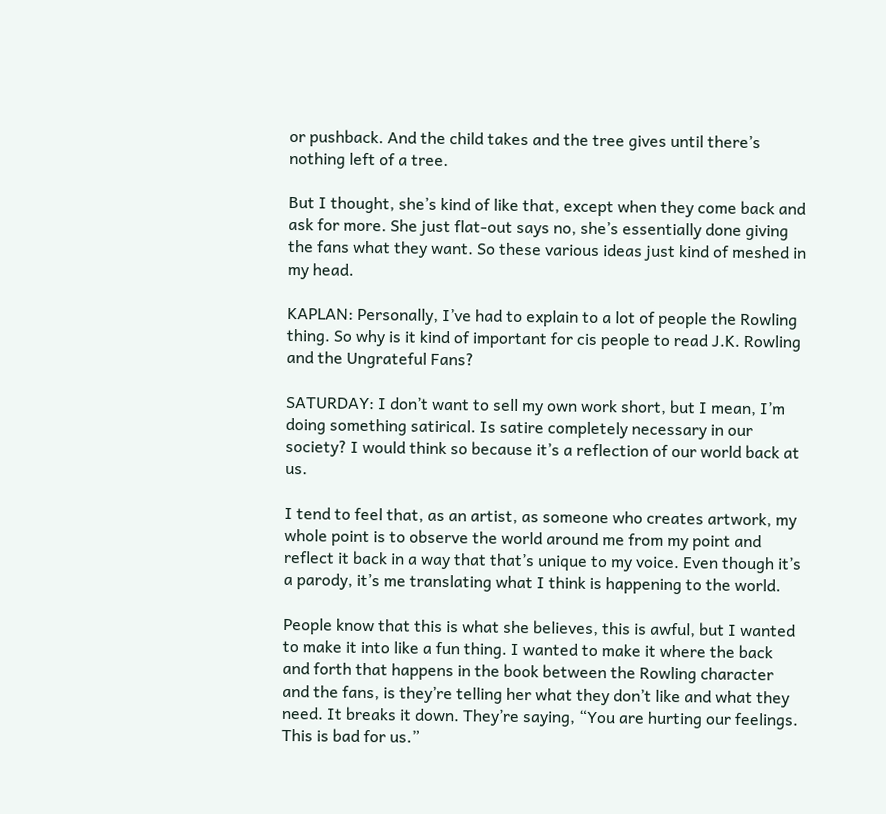or pushback. And the child takes and the tree gives until there’s nothing left of a tree.

But I thought, she’s kind of like that, except when they come back and ask for more. She just flat-out says no, she’s essentially done giving the fans what they want. So these various ideas just kind of meshed in my head.

KAPLAN: Personally, I’ve had to explain to a lot of people the Rowling thing. So why is it kind of important for cis people to read J.K. Rowling and the Ungrateful Fans?

SATURDAY: I don’t want to sell my own work short, but I mean, I’m doing something satirical. Is satire completely necessary in our society? I would think so because it’s a reflection of our world back at us.

I tend to feel that, as an artist, as someone who creates artwork, my whole point is to observe the world around me from my point and reflect it back in a way that that’s unique to my voice. Even though it’s a parody, it’s me translating what I think is happening to the world.

People know that this is what she believes, this is awful, but I wanted to make it into like a fun thing. I wanted to make it where the back and forth that happens in the book between the Rowling character and the fans, is they’re telling her what they don’t like and what they need. It breaks it down. They’re saying, “You are hurting our feelings. This is bad for us.”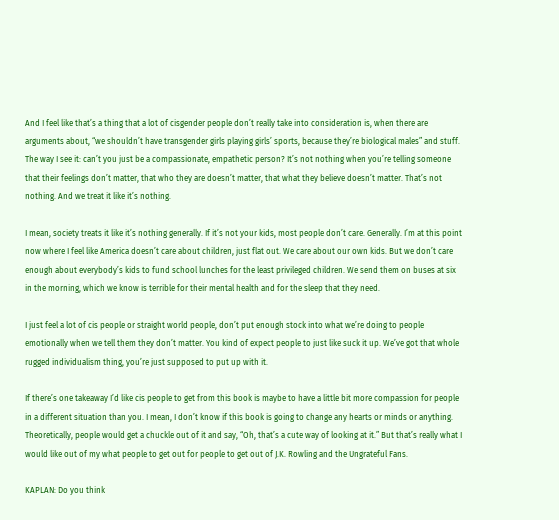And I feel like that’s a thing that a lot of cisgender people don’t really take into consideration is, when there are arguments about, “we shouldn’t have transgender girls playing girls’ sports, because they’re biological males” and stuff. The way I see it: can’t you just be a compassionate, empathetic person? It’s not nothing when you’re telling someone that their feelings don’t matter, that who they are doesn’t matter, that what they believe doesn’t matter. That’s not nothing. And we treat it like it’s nothing.

I mean, society treats it like it’s nothing generally. If it’s not your kids, most people don’t care. Generally. I’m at this point now where I feel like America doesn’t care about children, just flat out. We care about our own kids. But we don’t care enough about everybody’s kids to fund school lunches for the least privileged children. We send them on buses at six in the morning, which we know is terrible for their mental health and for the sleep that they need.

I just feel a lot of cis people or straight world people, don’t put enough stock into what we’re doing to people emotionally when we tell them they don’t matter. You kind of expect people to just like suck it up. We’ve got that whole rugged individualism thing, you’re just supposed to put up with it.

If there’s one takeaway I’d like cis people to get from this book is maybe to have a little bit more compassion for people in a different situation than you. I mean, I don’t know if this book is going to change any hearts or minds or anything. Theoretically, people would get a chuckle out of it and say, “Oh, that’s a cute way of looking at it.” But that’s really what I would like out of my what people to get out for people to get out of J.K. Rowling and the Ungrateful Fans.

KAPLAN: Do you think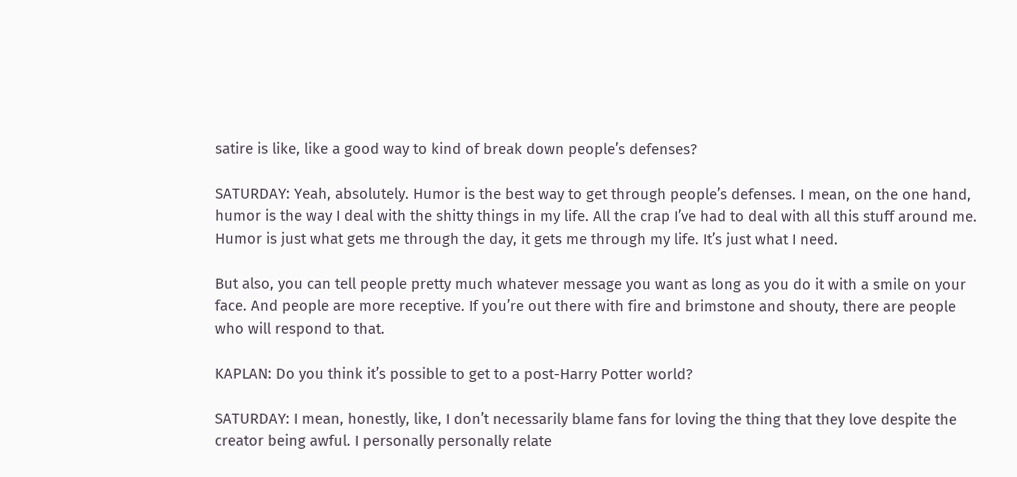satire is like, like a good way to kind of break down people’s defenses?

SATURDAY: Yeah, absolutely. Humor is the best way to get through people’s defenses. I mean, on the one hand, humor is the way I deal with the shitty things in my life. All the crap I’ve had to deal with all this stuff around me. Humor is just what gets me through the day, it gets me through my life. It’s just what I need.

But also, you can tell people pretty much whatever message you want as long as you do it with a smile on your face. And people are more receptive. If you’re out there with fire and brimstone and shouty, there are people who will respond to that.

KAPLAN: Do you think it’s possible to get to a post-Harry Potter world?

SATURDAY: I mean, honestly, like, I don’t necessarily blame fans for loving the thing that they love despite the creator being awful. I personally personally relate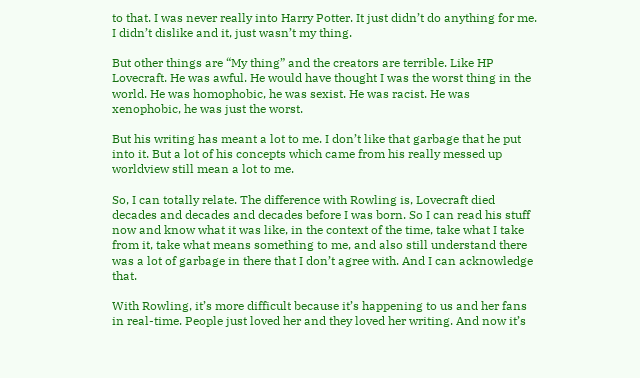to that. I was never really into Harry Potter. It just didn’t do anything for me. I didn’t dislike and it, just wasn’t my thing.

But other things are “My thing” and the creators are terrible. Like HP Lovecraft. He was awful. He would have thought I was the worst thing in the world. He was homophobic, he was sexist. He was racist. He was xenophobic, he was just the worst.

But his writing has meant a lot to me. I don’t like that garbage that he put into it. But a lot of his concepts which came from his really messed up worldview still mean a lot to me.

So, I can totally relate. The difference with Rowling is, Lovecraft died decades and decades and decades before I was born. So I can read his stuff now and know what it was like, in the context of the time, take what I take from it, take what means something to me, and also still understand there was a lot of garbage in there that I don’t agree with. And I can acknowledge that.

With Rowling, it’s more difficult because it’s happening to us and her fans in real-time. People just loved her and they loved her writing. And now it’s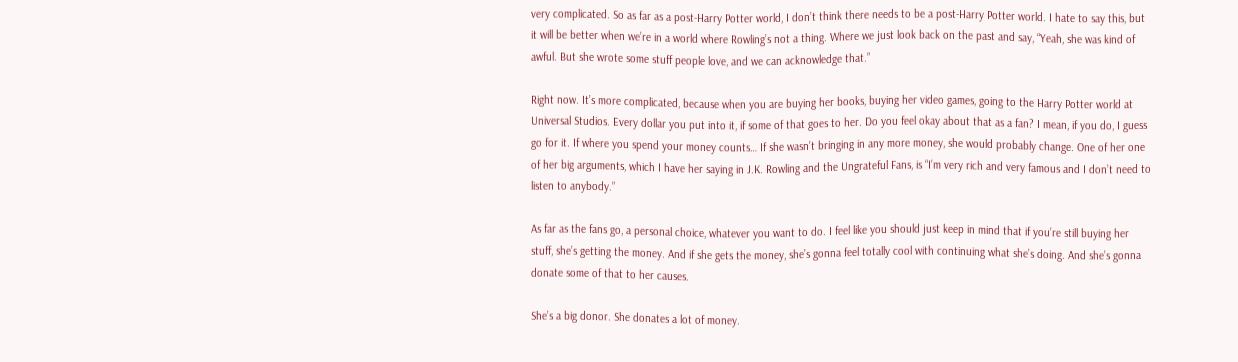very complicated. So as far as a post-Harry Potter world, I don’t think there needs to be a post-Harry Potter world. I hate to say this, but it will be better when we’re in a world where Rowling’s not a thing. Where we just look back on the past and say, “Yeah, she was kind of awful. But she wrote some stuff people love, and we can acknowledge that.”

Right now. It’s more complicated, because when you are buying her books, buying her video games, going to the Harry Potter world at Universal Studios. Every dollar you put into it, if some of that goes to her. Do you feel okay about that as a fan? I mean, if you do, I guess go for it. If where you spend your money counts… If she wasn’t bringing in any more money, she would probably change. One of her one of her big arguments, which I have her saying in J.K. Rowling and the Ungrateful Fans, is “I’m very rich and very famous and I don’t need to listen to anybody.”

As far as the fans go, a personal choice, whatever you want to do. I feel like you should just keep in mind that if you’re still buying her stuff, she’s getting the money. And if she gets the money, she’s gonna feel totally cool with continuing what she’s doing. And she’s gonna donate some of that to her causes.

She’s a big donor. She donates a lot of money.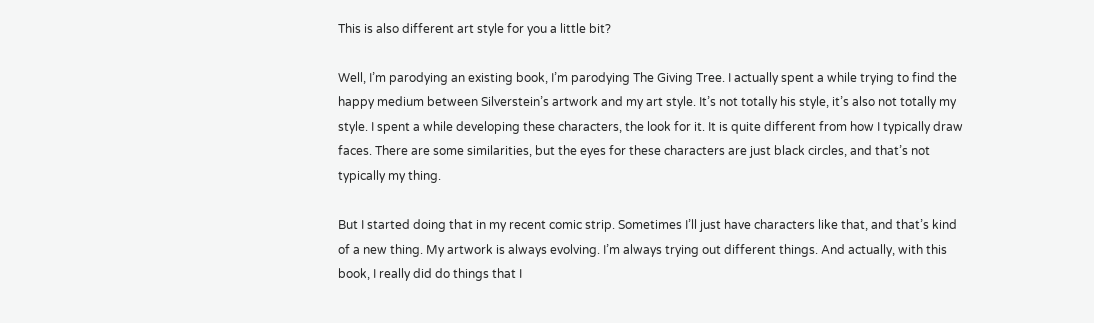This is also different art style for you a little bit?

Well, I’m parodying an existing book, I’m parodying The Giving Tree. I actually spent a while trying to find the happy medium between Silverstein’s artwork and my art style. It’s not totally his style, it’s also not totally my style. I spent a while developing these characters, the look for it. It is quite different from how I typically draw faces. There are some similarities, but the eyes for these characters are just black circles, and that’s not typically my thing.

But I started doing that in my recent comic strip. Sometimes I’ll just have characters like that, and that’s kind of a new thing. My artwork is always evolving. I’m always trying out different things. And actually, with this book, I really did do things that I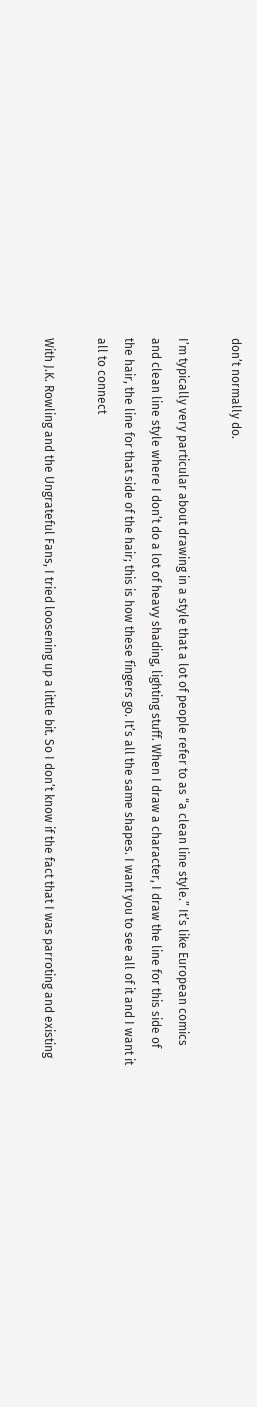don’t normally do.

I’m typically very particular about drawing in a style that a lot of people refer to as “a clean line style.” It’s like European comics and clean line style where I don’t do a lot of heavy shading, lighting stuff. When I draw a character, I draw the line for this side of the hair, the line for that side of the hair; this is how these fingers go. It’s all the same shapes. I want you to see all of it and I want it all to connect

With J.K. Rowling and the Ungrateful Fans, I tried loosening up a little bit. So I don’t know if the fact that I was parroting and existing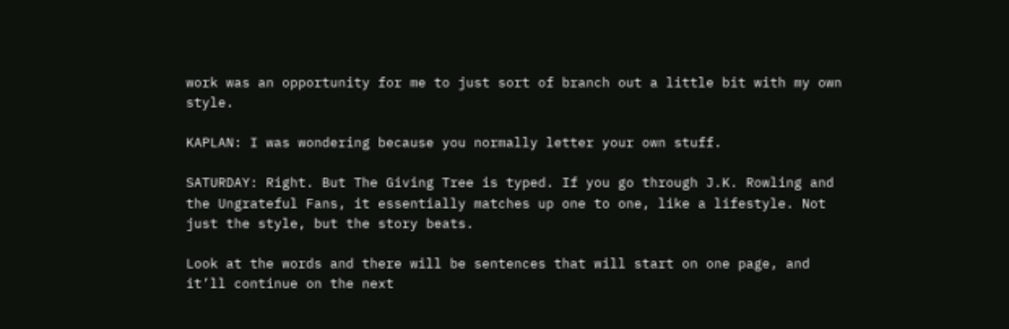work was an opportunity for me to just sort of branch out a little bit with my own style.

KAPLAN: I was wondering because you normally letter your own stuff.

SATURDAY: Right. But The Giving Tree is typed. If you go through J.K. Rowling and the Ungrateful Fans, it essentially matches up one to one, like a lifestyle. Not just the style, but the story beats.

Look at the words and there will be sentences that will start on one page, and it’ll continue on the next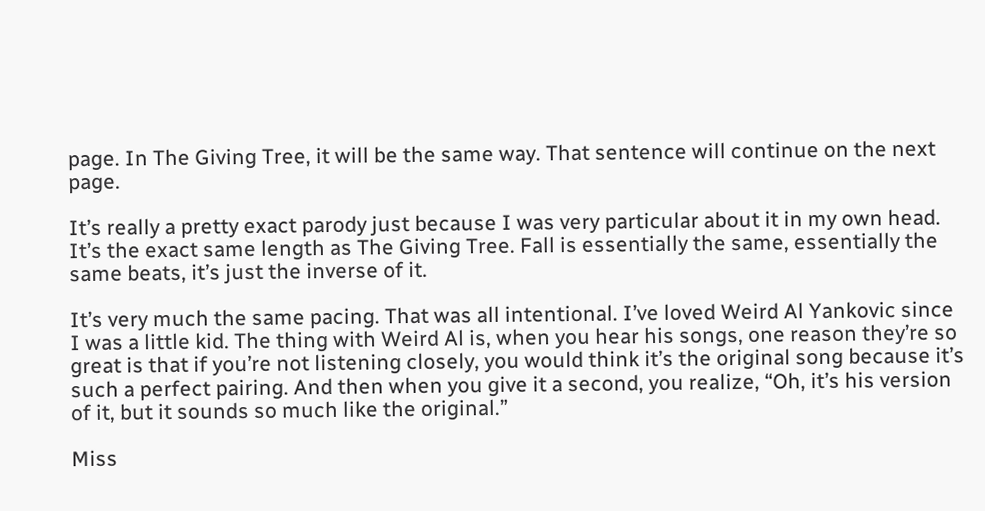page. In The Giving Tree, it will be the same way. That sentence will continue on the next page.

It’s really a pretty exact parody just because I was very particular about it in my own head. It’s the exact same length as The Giving Tree. Fall is essentially the same, essentially the same beats, it’s just the inverse of it.

It’s very much the same pacing. That was all intentional. I’ve loved Weird Al Yankovic since I was a little kid. The thing with Weird Al is, when you hear his songs, one reason they’re so great is that if you’re not listening closely, you would think it’s the original song because it’s such a perfect pairing. And then when you give it a second, you realize, “Oh, it’s his version of it, but it sounds so much like the original.”

Miss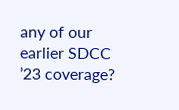any of our earlier SDCC ’23 coverage?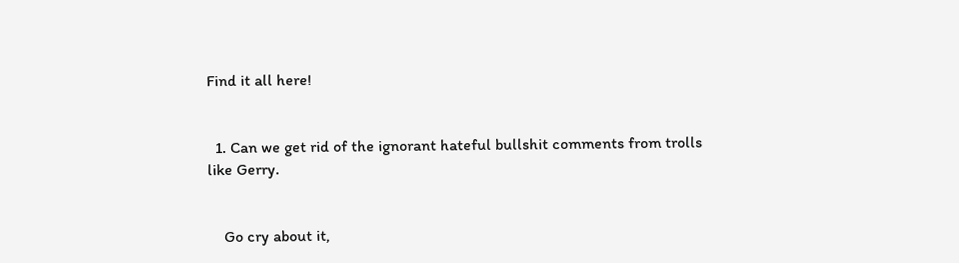Find it all here!


  1. Can we get rid of the ignorant hateful bullshit comments from trolls like Gerry.


    Go cry about it,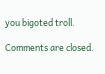you bigoted troll.

Comments are closed.